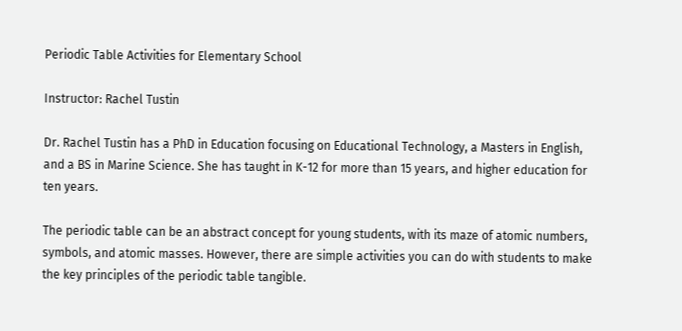Periodic Table Activities for Elementary School

Instructor: Rachel Tustin

Dr. Rachel Tustin has a PhD in Education focusing on Educational Technology, a Masters in English, and a BS in Marine Science. She has taught in K-12 for more than 15 years, and higher education for ten years.

The periodic table can be an abstract concept for young students, with its maze of atomic numbers, symbols, and atomic masses. However, there are simple activities you can do with students to make the key principles of the periodic table tangible.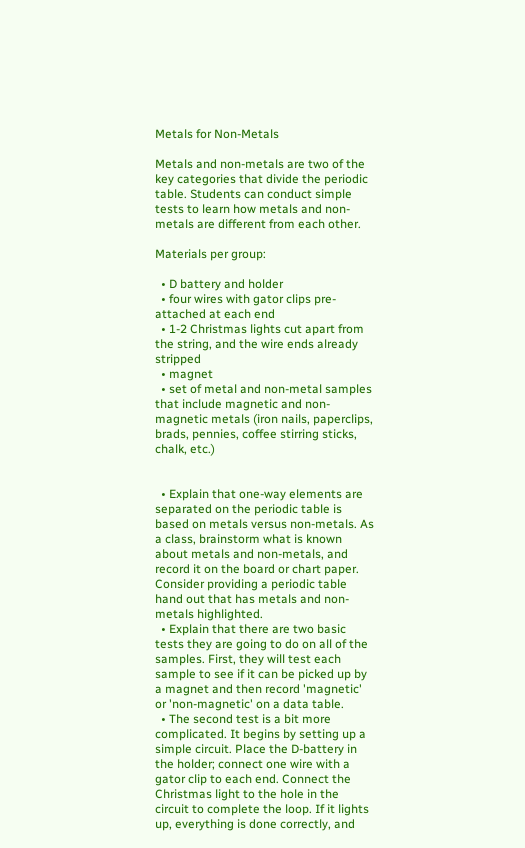Metals for Non-Metals

Metals and non-metals are two of the key categories that divide the periodic table. Students can conduct simple tests to learn how metals and non-metals are different from each other.

Materials per group:

  • D battery and holder
  • four wires with gator clips pre-attached at each end
  • 1-2 Christmas lights cut apart from the string, and the wire ends already stripped
  • magnet
  • set of metal and non-metal samples that include magnetic and non-magnetic metals (iron nails, paperclips, brads, pennies, coffee stirring sticks, chalk, etc.)


  • Explain that one-way elements are separated on the periodic table is based on metals versus non-metals. As a class, brainstorm what is known about metals and non-metals, and record it on the board or chart paper. Consider providing a periodic table hand out that has metals and non-metals highlighted.
  • Explain that there are two basic tests they are going to do on all of the samples. First, they will test each sample to see if it can be picked up by a magnet and then record 'magnetic' or 'non-magnetic' on a data table.
  • The second test is a bit more complicated. It begins by setting up a simple circuit. Place the D-battery in the holder; connect one wire with a gator clip to each end. Connect the Christmas light to the hole in the circuit to complete the loop. If it lights up, everything is done correctly, and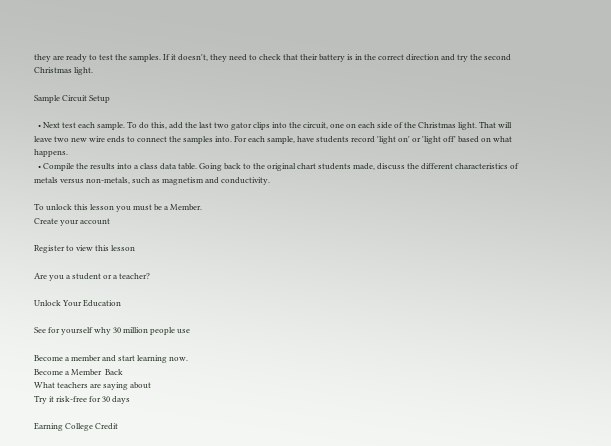they are ready to test the samples. If it doesn't, they need to check that their battery is in the correct direction and try the second Christmas light.

Sample Circuit Setup

  • Next test each sample. To do this, add the last two gator clips into the circuit, one on each side of the Christmas light. That will leave two new wire ends to connect the samples into. For each sample, have students record 'light on' or 'light off' based on what happens.
  • Compile the results into a class data table. Going back to the original chart students made, discuss the different characteristics of metals versus non-metals, such as magnetism and conductivity.

To unlock this lesson you must be a Member.
Create your account

Register to view this lesson

Are you a student or a teacher?

Unlock Your Education

See for yourself why 30 million people use

Become a member and start learning now.
Become a Member  Back
What teachers are saying about
Try it risk-free for 30 days

Earning College Credit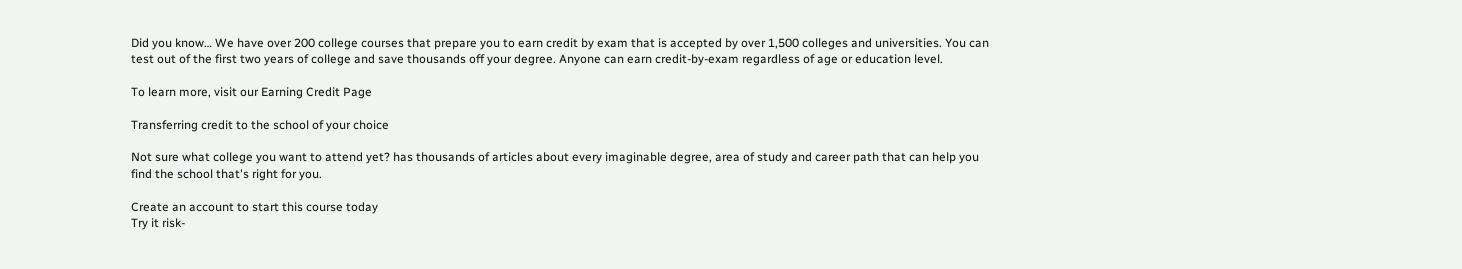Did you know… We have over 200 college courses that prepare you to earn credit by exam that is accepted by over 1,500 colleges and universities. You can test out of the first two years of college and save thousands off your degree. Anyone can earn credit-by-exam regardless of age or education level.

To learn more, visit our Earning Credit Page

Transferring credit to the school of your choice

Not sure what college you want to attend yet? has thousands of articles about every imaginable degree, area of study and career path that can help you find the school that's right for you.

Create an account to start this course today
Try it risk-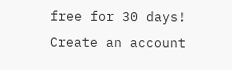free for 30 days!
Create an account